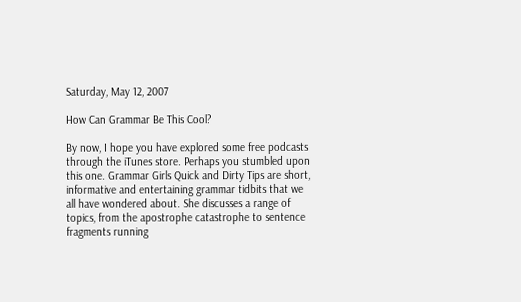Saturday, May 12, 2007

How Can Grammar Be This Cool?

By now, I hope you have explored some free podcasts through the iTunes store. Perhaps you stumbled upon this one. Grammar Girls Quick and Dirty Tips are short, informative and entertaining grammar tidbits that we all have wondered about. She discusses a range of topics, from the apostrophe catastrophe to sentence fragments running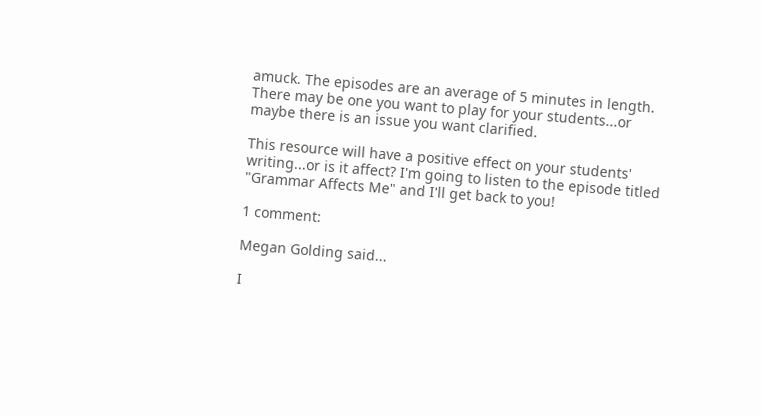amuck. The episodes are an average of 5 minutes in length. There may be one you want to play for your students...or maybe there is an issue you want clarified.

This resource will have a positive effect on your students' writing...or is it affect? I'm going to listen to the episode titled "Grammar Affects Me" and I'll get back to you!

1 comment:

Megan Golding said...

I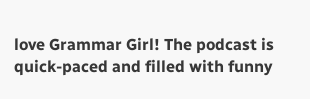love Grammar Girl! The podcast is quick-paced and filled with funny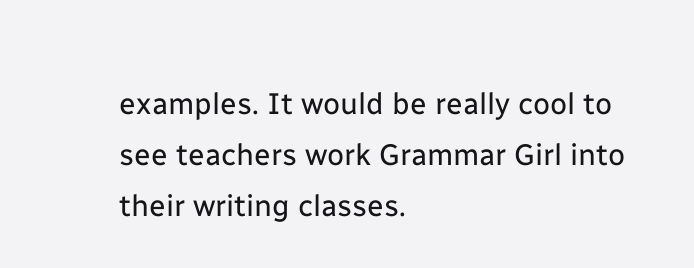examples. It would be really cool to see teachers work Grammar Girl into their writing classes.